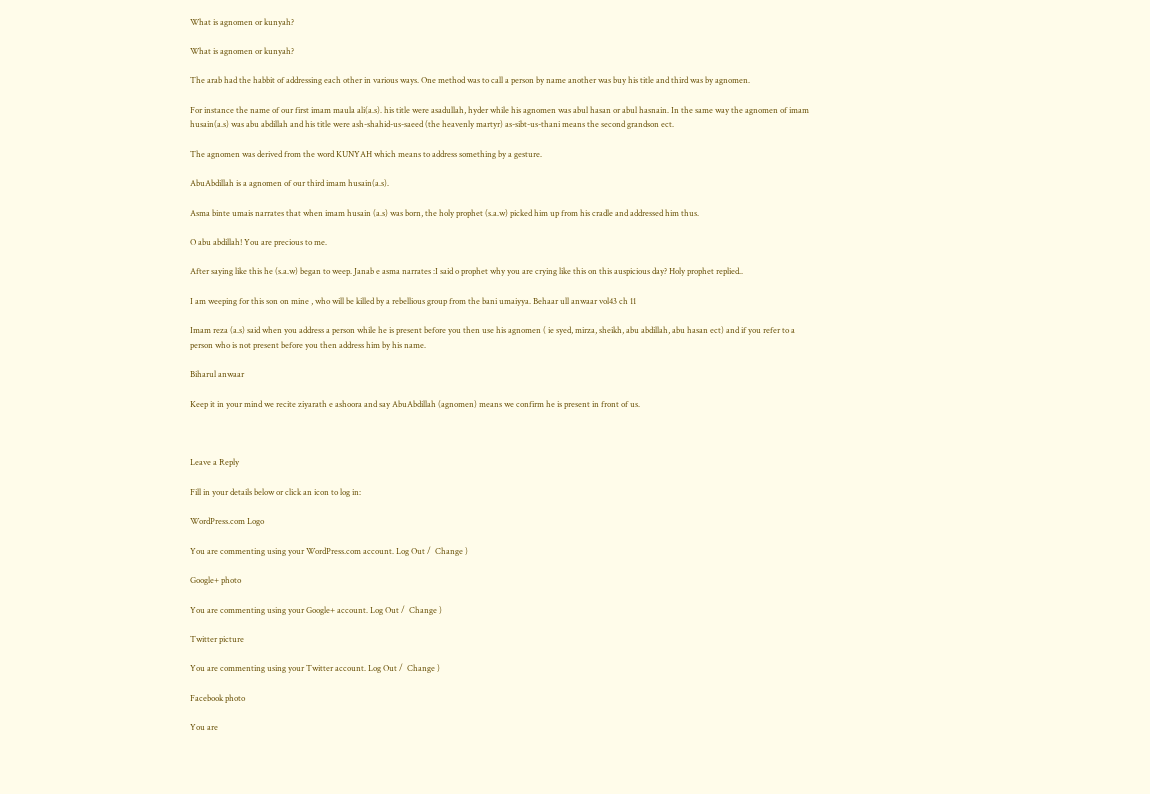What is agnomen or kunyah?

What is agnomen or kunyah?

The arab had the habbit of addressing each other in various ways. One method was to call a person by name another was buy his title and third was by agnomen.

For instance the name of our first imam maula ali(a.s). his title were asadullah, hyder while his agnomen was abul hasan or abul hasnain. In the same way the agnomen of imam husain(a.s) was abu abdillah and his title were ash-shahid-us-saeed (the heavenly martyr) as-sibt-us-thani means the second grandson ect.

The agnomen was derived from the word KUNYAH which means to address something by a gesture.

AbuAbdillah is a agnomen of our third imam husain(a.s).

Asma binte umais narrates that when imam husain (a.s) was born, the holy prophet (s.a.w) picked him up from his cradle and addressed him thus.

O abu abdillah! You are precious to me.

After saying like this he (s.a.w) began to weep. Janab e asma narrates :I said o prophet why you are crying like this on this auspicious day? Holy prophet replied..

I am weeping for this son on mine , who will be killed by a rebellious group from the bani umaiyya. Behaar ull anwaar vol43 ch 11

Imam reza (a.s) said when you address a person while he is present before you then use his agnomen ( ie syed, mirza, sheikh, abu abdillah, abu hasan ect) and if you refer to a person who is not present before you then address him by his name.

Biharul anwaar

Keep it in your mind we recite ziyarath e ashoora and say AbuAbdillah (agnomen) means we confirm he is present in front of us.



Leave a Reply

Fill in your details below or click an icon to log in:

WordPress.com Logo

You are commenting using your WordPress.com account. Log Out /  Change )

Google+ photo

You are commenting using your Google+ account. Log Out /  Change )

Twitter picture

You are commenting using your Twitter account. Log Out /  Change )

Facebook photo

You are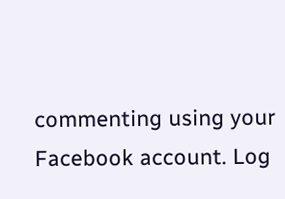commenting using your Facebook account. Log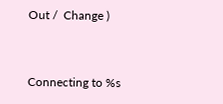Out /  Change )


Connecting to %s